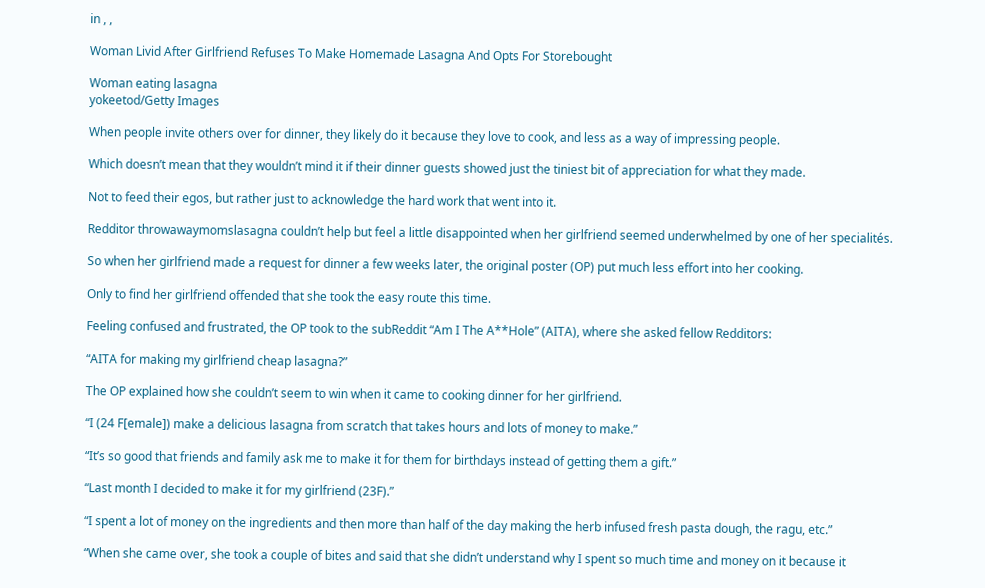in , ,

Woman Livid After Girlfriend Refuses To Make Homemade Lasagna And Opts For Storebought

Woman eating lasagna
yokeetod/Getty Images

When people invite others over for dinner, they likely do it because they love to cook, and less as a way of impressing people.

Which doesn’t mean that they wouldn’t mind it if their dinner guests showed just the tiniest bit of appreciation for what they made.

Not to feed their egos, but rather just to acknowledge the hard work that went into it.

Redditor throwawaymomslasagna couldn’t help but feel a little disappointed when her girlfriend seemed underwhelmed by one of her specialités.

So when her girlfriend made a request for dinner a few weeks later, the original poster (OP) put much less effort into her cooking.

Only to find her girlfriend offended that she took the easy route this time.

Feeling confused and frustrated, the OP took to the subReddit “Am I The A**Hole” (AITA), where she asked fellow Redditors:

“AITA for making my girlfriend cheap lasagna?”

The OP explained how she couldn’t seem to win when it came to cooking dinner for her girlfriend.

“I (24 F[emale]) make a delicious lasagna from scratch that takes hours and lots of money to make.”

“It’s so good that friends and family ask me to make it for them for birthdays instead of getting them a gift.”

“Last month I decided to make it for my girlfriend (23F).”

“I spent a lot of money on the ingredients and then more than half of the day making the herb infused fresh pasta dough, the ragu, etc.”

“When she came over, she took a couple of bites and said that she didn’t understand why I spent so much time and money on it because it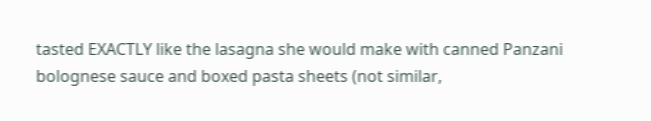tasted EXACTLY like the lasagna she would make with canned Panzani bolognese sauce and boxed pasta sheets (not similar,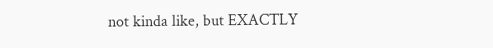not kinda like, but EXACTLY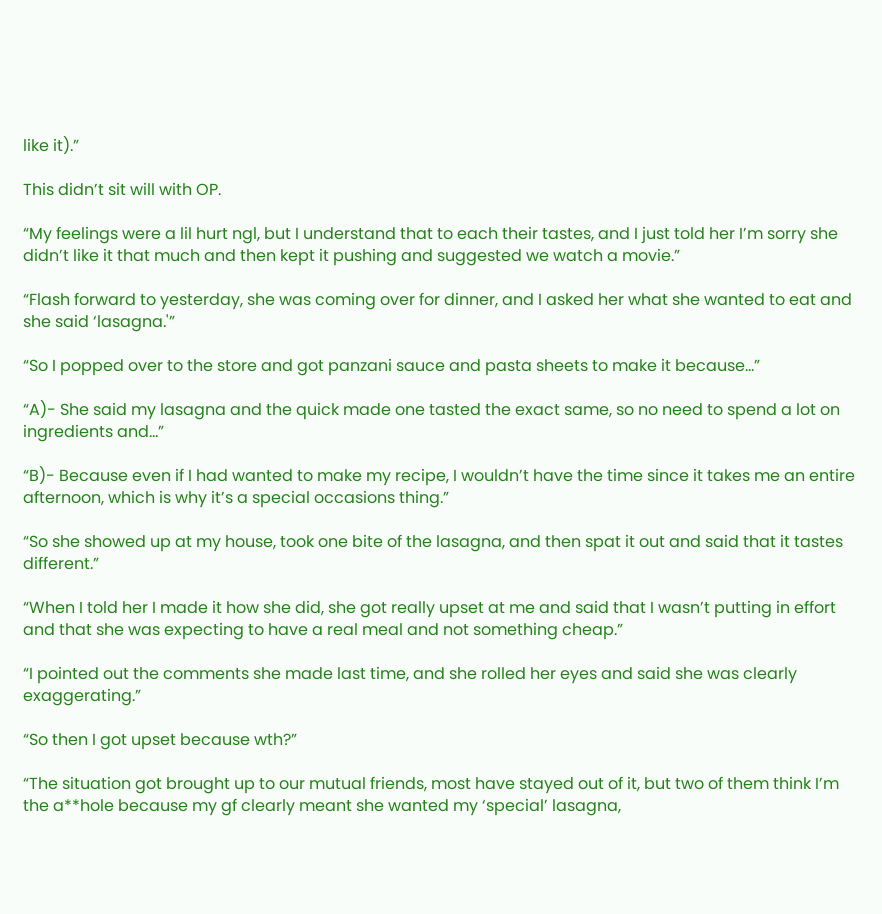like it).”

This didn’t sit will with OP.

“My feelings were a lil hurt ngl, but I understand that to each their tastes, and I just told her I’m sorry she didn’t like it that much and then kept it pushing and suggested we watch a movie.”

“Flash forward to yesterday, she was coming over for dinner, and I asked her what she wanted to eat and she said ‘lasagna.'”

“So I popped over to the store and got panzani sauce and pasta sheets to make it because…”

“A)- She said my lasagna and the quick made one tasted the exact same, so no need to spend a lot on ingredients and…”

“B)- Because even if I had wanted to make my recipe, I wouldn’t have the time since it takes me an entire afternoon, which is why it’s a special occasions thing.”

“So she showed up at my house, took one bite of the lasagna, and then spat it out and said that it tastes different.”

“When I told her I made it how she did, she got really upset at me and said that I wasn’t putting in effort and that she was expecting to have a real meal and not something cheap.”

“I pointed out the comments she made last time, and she rolled her eyes and said she was clearly exaggerating.”

“So then I got upset because wth?”

“The situation got brought up to our mutual friends, most have stayed out of it, but two of them think I’m the a**hole because my gf clearly meant she wanted my ‘special’ lasagna,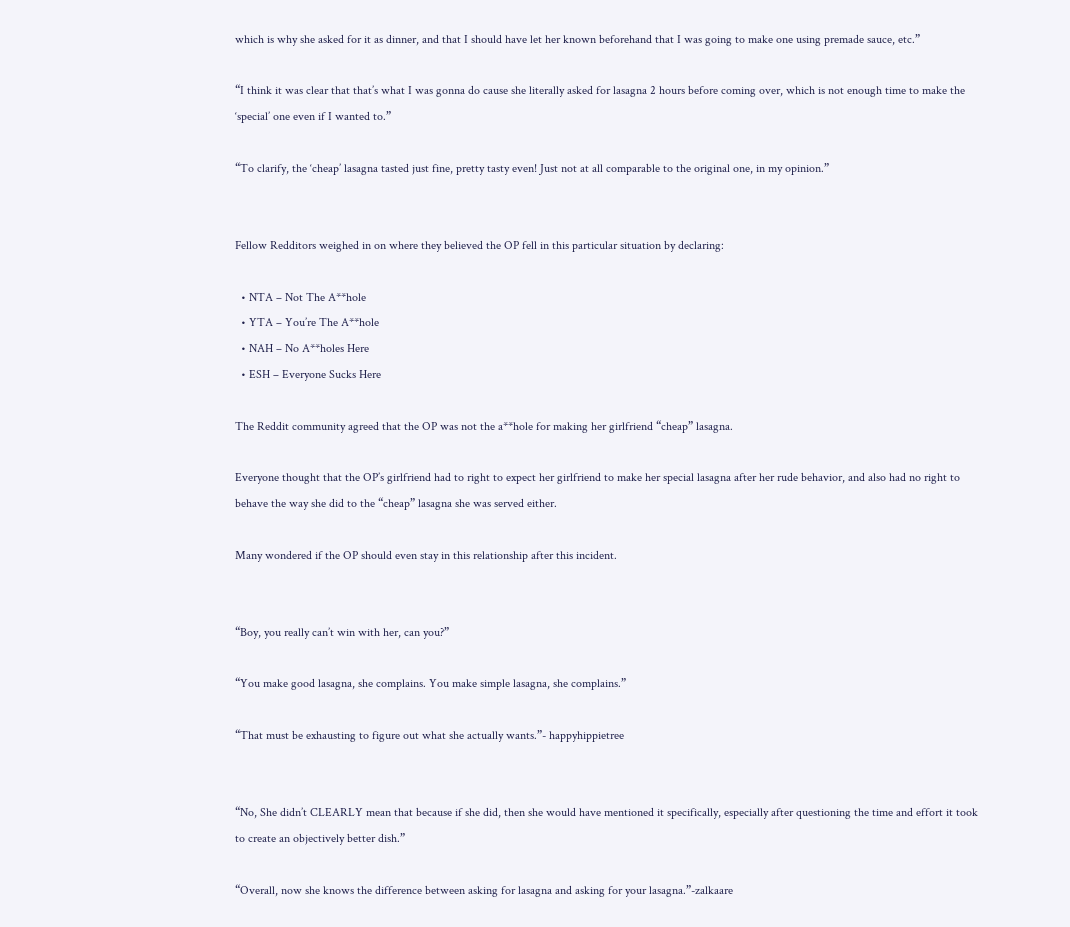which is why she asked for it as dinner, and that I should have let her known beforehand that I was going to make one using premade sauce, etc.”

“I think it was clear that that’s what I was gonna do cause she literally asked for lasagna 2 hours before coming over, which is not enough time to make the ‘special’ one even if I wanted to.”

“To clarify, the ‘cheap’ lasagna tasted just fine, pretty tasty even! Just not at all comparable to the original one, in my opinion.”


Fellow Redditors weighed in on where they believed the OP fell in this particular situation by declaring:

  • NTA – Not The A**hole
  • YTA – You’re The A**hole
  • NAH – No A**holes Here
  • ESH – Everyone Sucks Here

The Reddit community agreed that the OP was not the a**hole for making her girlfriend “cheap” lasagna.

Everyone thought that the OP’s girlfriend had to right to expect her girlfriend to make her special lasagna after her rude behavior, and also had no right to behave the way she did to the “cheap” lasagna she was served either.

Many wondered if the OP should even stay in this relationship after this incident.


“Boy, you really can’t win with her, can you?”

“You make good lasagna, she complains. You make simple lasagna, she complains.”

“That must be exhausting to figure out what she actually wants.”- happyhippietree


“No, She didn’t CLEARLY mean that because if she did, then she would have mentioned it specifically, especially after questioning the time and effort it took to create an objectively better dish.”

“Overall, now she knows the difference between asking for lasagna and asking for your lasagna.”-zalkaare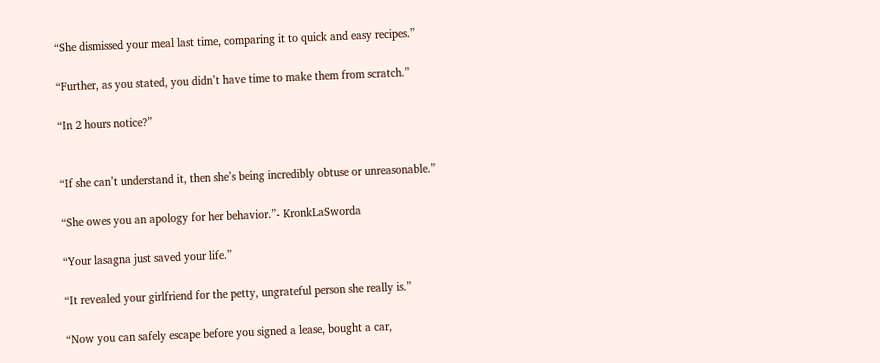“She dismissed your meal last time, comparing it to quick and easy recipes.”

“Further, as you stated, you didn’t have time to make them from scratch.”

“In 2 hours notice?”


“If she can’t understand it, then she’s being incredibly obtuse or unreasonable.”

“She owes you an apology for her behavior.”- KronkLaSworda

“Your lasagna just saved your life.”

“It revealed your girlfriend for the petty, ungrateful person she really is.”

“Now you can safely escape before you signed a lease, bought a car,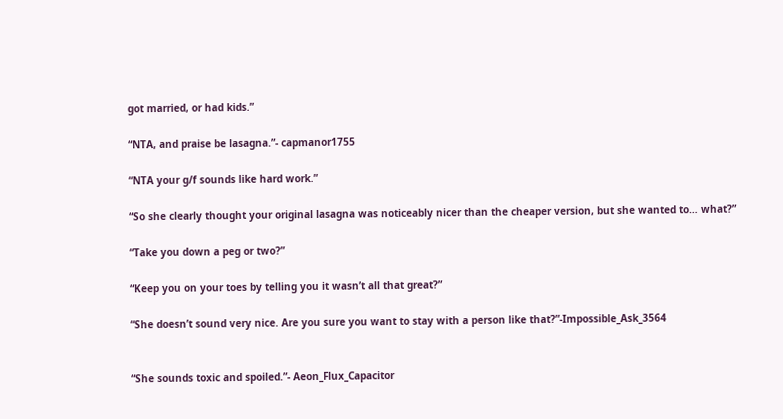got married, or had kids.”

“NTA, and praise be lasagna.”- capmanor1755

“NTA your g/f sounds like hard work.”

“So she clearly thought your original lasagna was noticeably nicer than the cheaper version, but she wanted to… what?”

“Take you down a peg or two?”

“Keep you on your toes by telling you it wasn’t all that great?”

“She doesn’t sound very nice. Are you sure you want to stay with a person like that?”-Impossible_Ask_3564


“She sounds toxic and spoiled.”- Aeon_Flux_Capacitor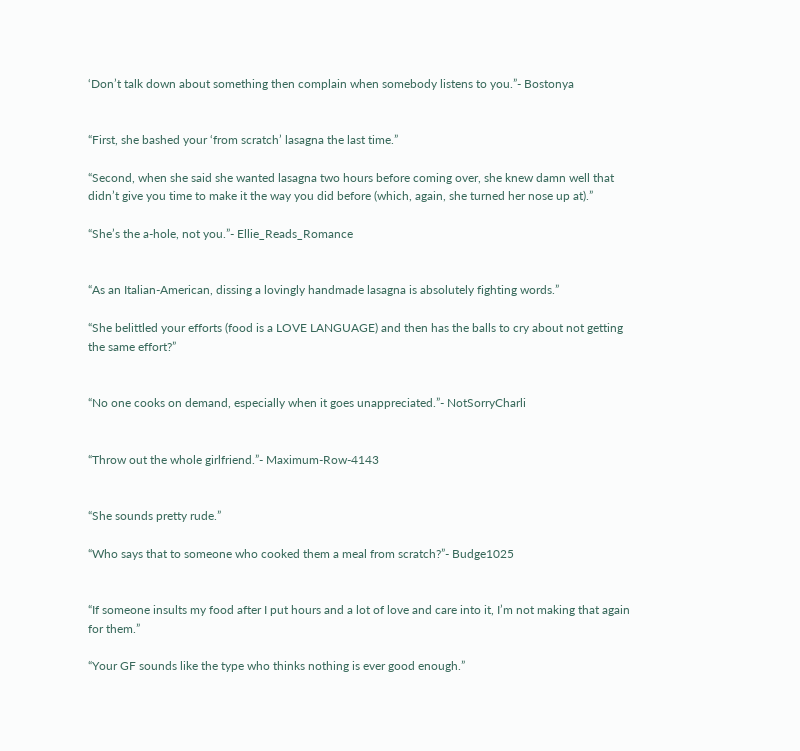‘Don’t talk down about something then complain when somebody listens to you.”- Bostonya


“First, she bashed your ‘from scratch’ lasagna the last time.”

“Second, when she said she wanted lasagna two hours before coming over, she knew damn well that didn’t give you time to make it the way you did before (which, again, she turned her nose up at).”

“She’s the a-hole, not you.”- Ellie_Reads_Romance


“As an Italian-American, dissing a lovingly handmade lasagna is absolutely fighting words.”

“She belittled your efforts (food is a LOVE LANGUAGE) and then has the balls to cry about not getting the same effort?”


“No one cooks on demand, especially when it goes unappreciated.”- NotSorryCharli


“Throw out the whole girlfriend.”- Maximum-Row-4143


“She sounds pretty rude.”

“Who says that to someone who cooked them a meal from scratch?”- Budge1025


“If someone insults my food after I put hours and a lot of love and care into it, I’m not making that again for them.”

“Your GF sounds like the type who thinks nothing is ever good enough.”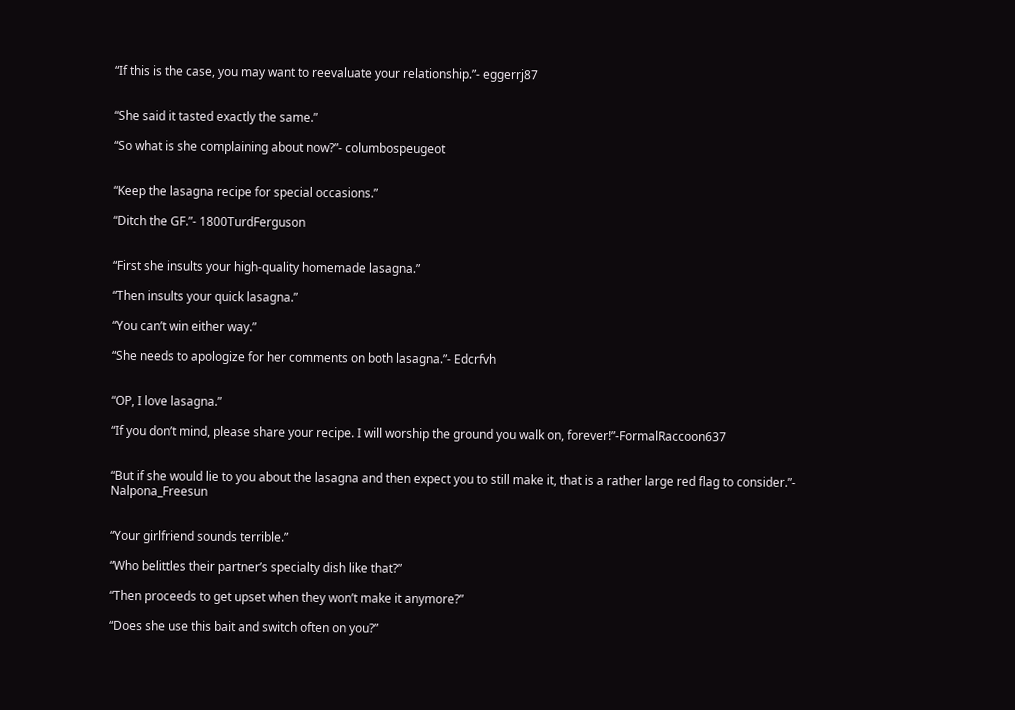“If this is the case, you may want to reevaluate your relationship.”- eggerrj87


“She said it tasted exactly the same.”

“So what is she complaining about now?”- columbospeugeot


“Keep the lasagna recipe for special occasions.”

“Ditch the GF.”- 1800TurdFerguson


“First she insults your high-quality homemade lasagna.”

“Then insults your quick lasagna.”

“You can’t win either way.”

“She needs to apologize for her comments on both lasagna.”- Edcrfvh


“OP, I love lasagna.”

“If you don’t mind, please share your recipe. I will worship the ground you walk on, forever!”-FormalRaccoon637


“But if she would lie to you about the lasagna and then expect you to still make it, that is a rather large red flag to consider.”- Nalpona_Freesun


“Your girlfriend sounds terrible.”

“Who belittles their partner’s specialty dish like that?”

“Then proceeds to get upset when they won’t make it anymore?”

“Does she use this bait and switch often on you?”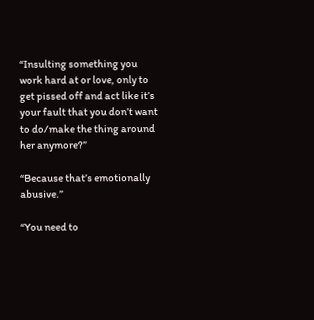“Insulting something you work hard at or love, only to get pissed off and act like it’s your fault that you don’t want to do/make the thing around her anymore?”

“Because that’s emotionally abusive.”

“You need to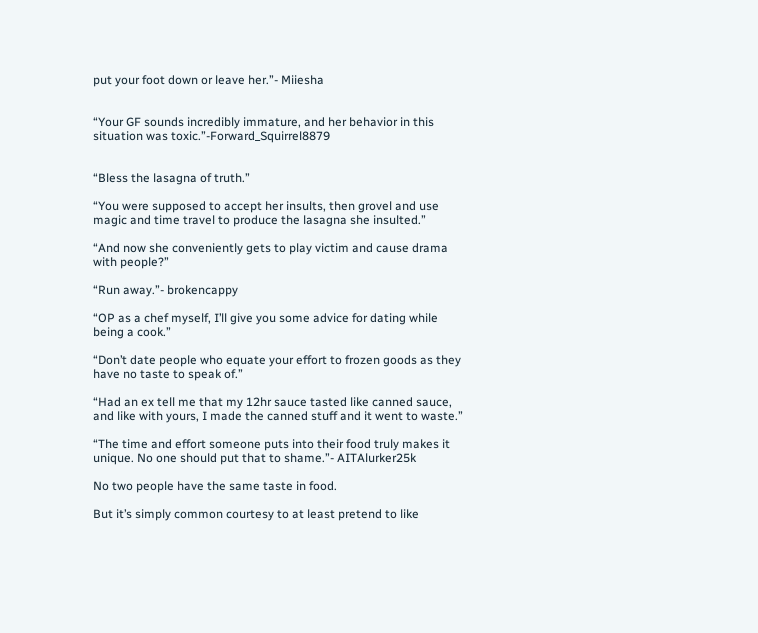put your foot down or leave her.”- Miiesha


“Your GF sounds incredibly immature, and her behavior in this situation was toxic.”-Forward_Squirrel8879


“Bless the lasagna of truth.”

“You were supposed to accept her insults, then grovel and use magic and time travel to produce the lasagna she insulted.”

“And now she conveniently gets to play victim and cause drama with people?”

“Run away.”- brokencappy

“OP as a chef myself, I’ll give you some advice for dating while being a cook.”

“Don’t date people who equate your effort to frozen goods as they have no taste to speak of.”

“Had an ex tell me that my 12hr sauce tasted like canned sauce, and like with yours, I made the canned stuff and it went to waste.”

“The time and effort someone puts into their food truly makes it unique. No one should put that to shame.”- AITAlurker25k

No two people have the same taste in food.

But it’s simply common courtesy to at least pretend to like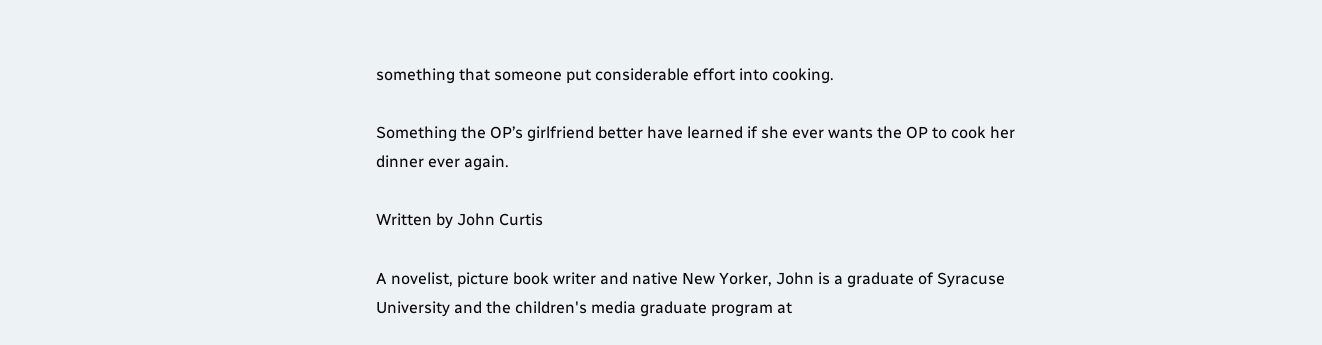something that someone put considerable effort into cooking.

Something the OP’s girlfriend better have learned if she ever wants the OP to cook her dinner ever again.

Written by John Curtis

A novelist, picture book writer and native New Yorker, John is a graduate of Syracuse University and the children's media graduate program at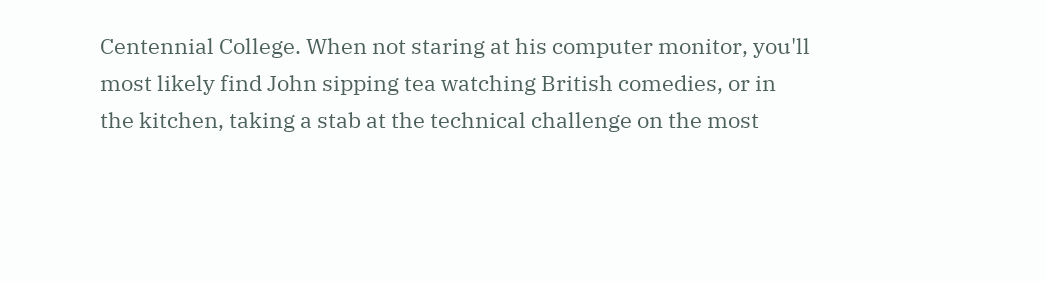Centennial College. When not staring at his computer monitor, you'll most likely find John sipping tea watching British comedies, or in the kitchen, taking a stab at the technical challenge on the most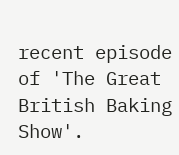recent episode of 'The Great British Baking Show'.